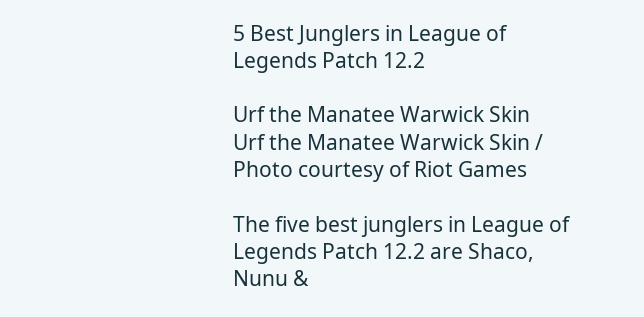5 Best Junglers in League of Legends Patch 12.2

Urf the Manatee Warwick Skin
Urf the Manatee Warwick Skin / Photo courtesy of Riot Games

The five best junglers in League of Legends Patch 12.2 are Shaco, Nunu &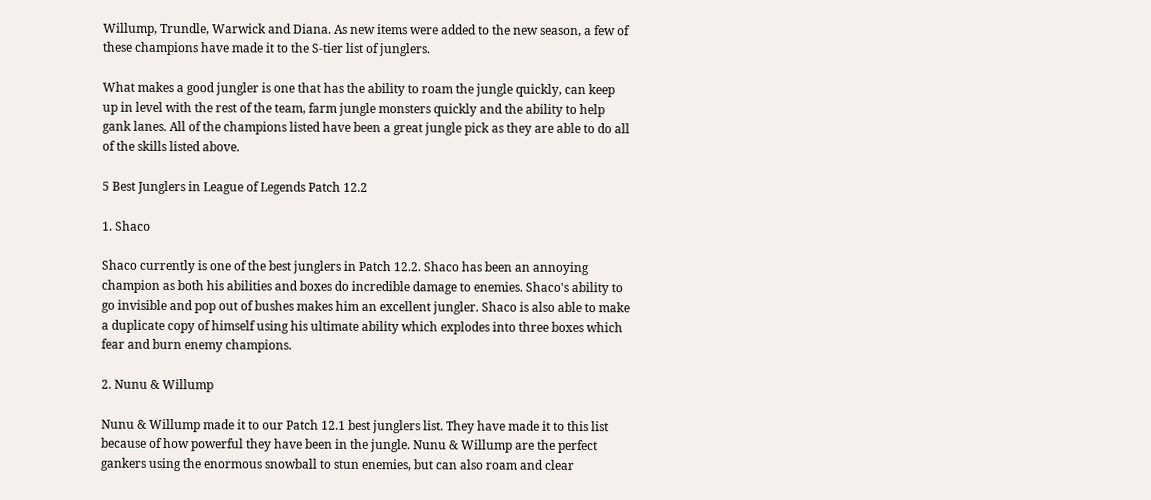Willump, Trundle, Warwick and Diana. As new items were added to the new season, a few of these champions have made it to the S-tier list of junglers.

What makes a good jungler is one that has the ability to roam the jungle quickly, can keep up in level with the rest of the team, farm jungle monsters quickly and the ability to help gank lanes. All of the champions listed have been a great jungle pick as they are able to do all of the skills listed above.

5 Best Junglers in League of Legends Patch 12.2

1. Shaco

Shaco currently is one of the best junglers in Patch 12.2. Shaco has been an annoying champion as both his abilities and boxes do incredible damage to enemies. Shaco's ability to go invisible and pop out of bushes makes him an excellent jungler. Shaco is also able to make a duplicate copy of himself using his ultimate ability which explodes into three boxes which fear and burn enemy champions.

2. Nunu & Willump

Nunu & Willump made it to our Patch 12.1 best junglers list. They have made it to this list because of how powerful they have been in the jungle. Nunu & Willump are the perfect gankers using the enormous snowball to stun enemies, but can also roam and clear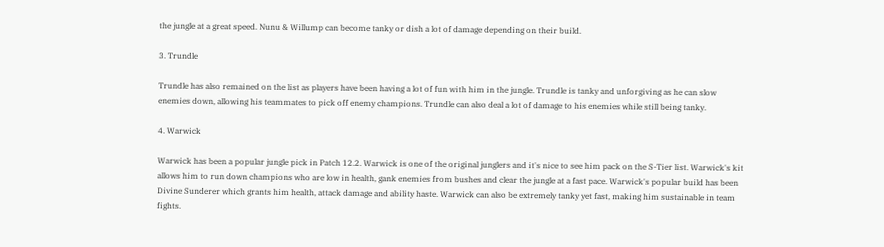the jungle at a great speed. Nunu & Willump can become tanky or dish a lot of damage depending on their build.

3. Trundle

Trundle has also remained on the list as players have been having a lot of fun with him in the jungle. Trundle is tanky and unforgiving as he can slow enemies down, allowing his teammates to pick off enemy champions. Trundle can also deal a lot of damage to his enemies while still being tanky.

4. Warwick

Warwick has been a popular jungle pick in Patch 12.2. Warwick is one of the original junglers and it's nice to see him pack on the S-Tier list. Warwick's kit allows him to run down champions who are low in health, gank enemies from bushes and clear the jungle at a fast pace. Warwick's popular build has been Divine Sunderer which grants him health, attack damage and ability haste. Warwick can also be extremely tanky yet fast, making him sustainable in team fights.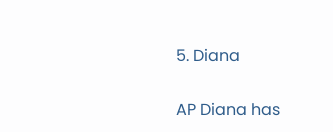5. Diana

AP Diana has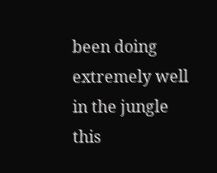been doing extremely well in the jungle this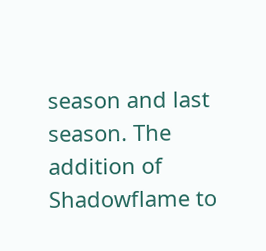season and last season. The addition of Shadowflame to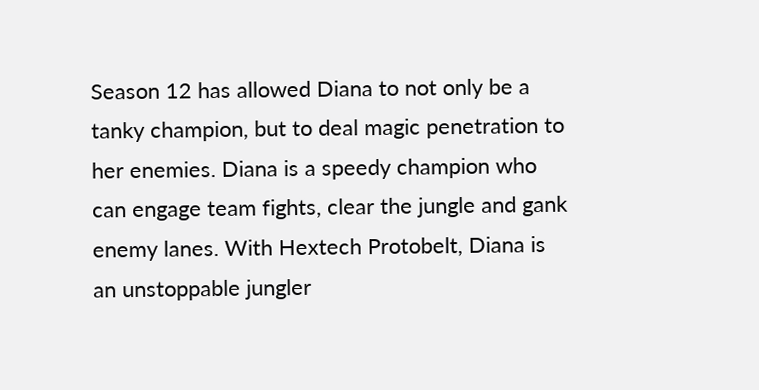Season 12 has allowed Diana to not only be a tanky champion, but to deal magic penetration to her enemies. Diana is a speedy champion who can engage team fights, clear the jungle and gank enemy lanes. With Hextech Protobelt, Diana is an unstoppable jungler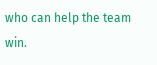who can help the team win.